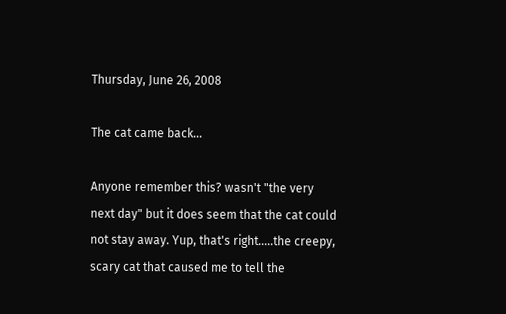Thursday, June 26, 2008

The cat came back...

Anyone remember this? wasn't "the very next day" but it does seem that the cat could not stay away. Yup, that's right.....the creepy, scary cat that caused me to tell the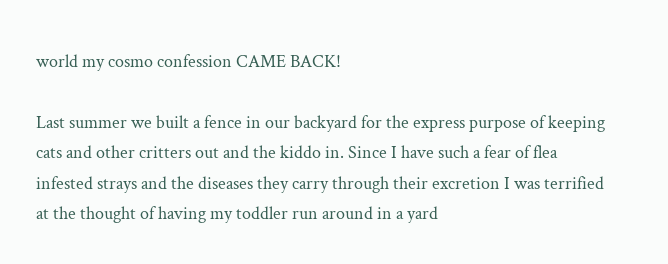world my cosmo confession CAME BACK!

Last summer we built a fence in our backyard for the express purpose of keeping cats and other critters out and the kiddo in. Since I have such a fear of flea infested strays and the diseases they carry through their excretion I was terrified at the thought of having my toddler run around in a yard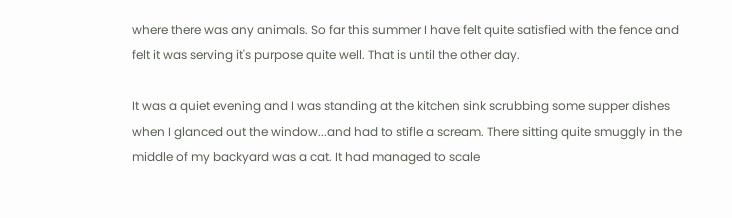where there was any animals. So far this summer I have felt quite satisfied with the fence and felt it was serving it's purpose quite well. That is until the other day.

It was a quiet evening and I was standing at the kitchen sink scrubbing some supper dishes when I glanced out the window...and had to stifle a scream. There sitting quite smuggly in the middle of my backyard was a cat. It had managed to scale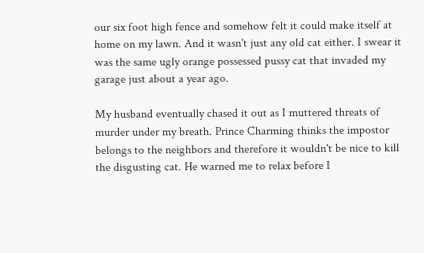our six foot high fence and somehow felt it could make itself at home on my lawn. And it wasn't just any old cat either. I swear it was the same ugly orange possessed pussy cat that invaded my garage just about a year ago.

My husband eventually chased it out as I muttered threats of murder under my breath. Prince Charming thinks the impostor belongs to the neighbors and therefore it wouldn't be nice to kill the disgusting cat. He warned me to relax before I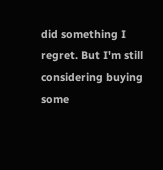did something I regret. But I'm still considering buying some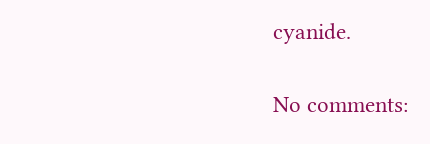cyanide.

No comments: